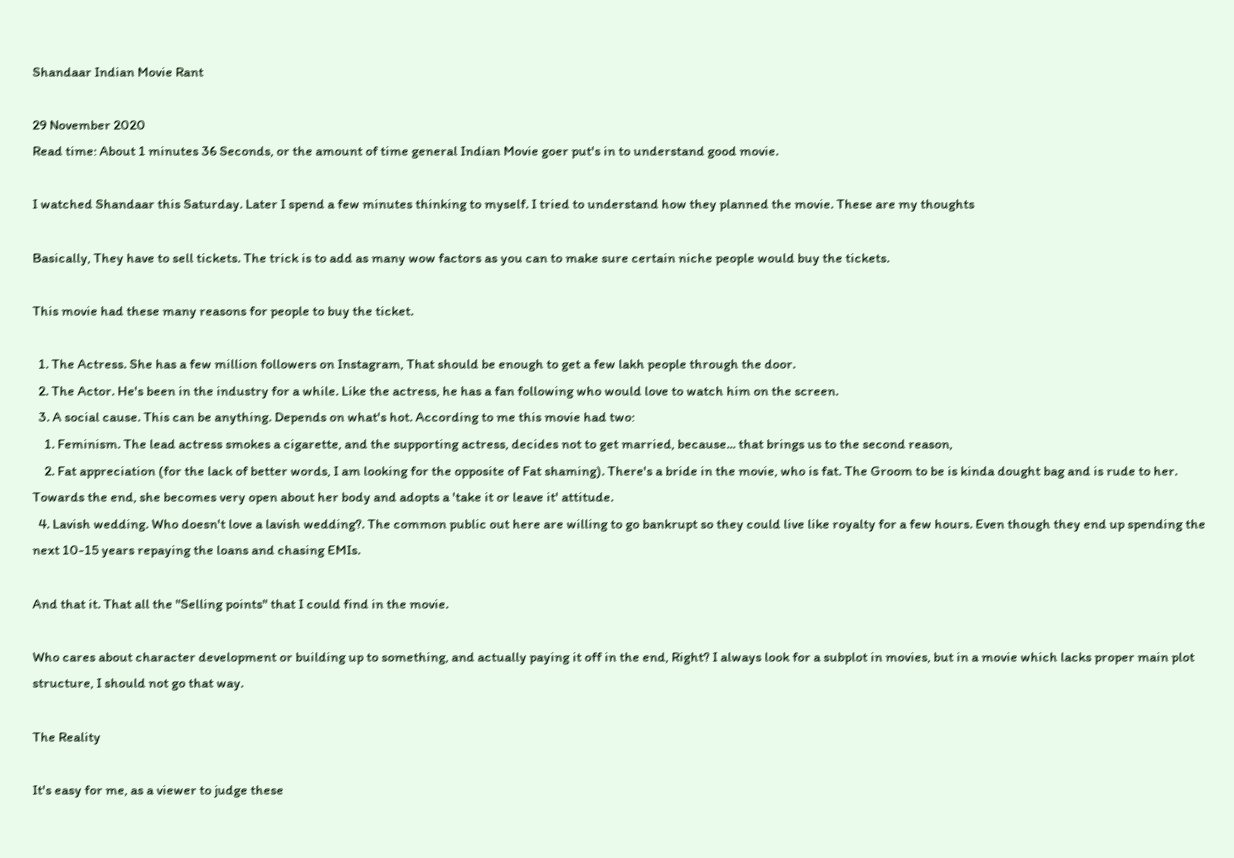Shandaar Indian Movie Rant

29 November 2020
Read time: About 1 minutes 36 Seconds, or the amount of time general Indian Movie goer put's in to understand good movie.

I watched Shandaar this Saturday. Later I spend a few minutes thinking to myself. I tried to understand how they planned the movie. These are my thoughts

Basically, They have to sell tickets. The trick is to add as many wow factors as you can to make sure certain niche people would buy the tickets.

This movie had these many reasons for people to buy the ticket.

  1. The Actress. She has a few million followers on Instagram, That should be enough to get a few lakh people through the door.
  2. The Actor. He's been in the industry for a while. Like the actress, he has a fan following who would love to watch him on the screen.
  3. A social cause. This can be anything. Depends on what's hot. According to me this movie had two:
    1. Feminism. The lead actress smokes a cigarette, and the supporting actress, decides not to get married, because... that brings us to the second reason,
    2. Fat appreciation (for the lack of better words, I am looking for the opposite of Fat shaming). There's a bride in the movie, who is fat. The Groom to be is kinda dought bag and is rude to her. Towards the end, she becomes very open about her body and adopts a 'take it or leave it' attitude.
  4. Lavish wedding. Who doesn't love a lavish wedding?. The common public out here are willing to go bankrupt so they could live like royalty for a few hours. Even though they end up spending the next 10-15 years repaying the loans and chasing EMIs.

And that it. That all the "Selling points" that I could find in the movie.

Who cares about character development or building up to something, and actually paying it off in the end, Right? I always look for a subplot in movies, but in a movie which lacks proper main plot structure, I should not go that way.

The Reality

It's easy for me, as a viewer to judge these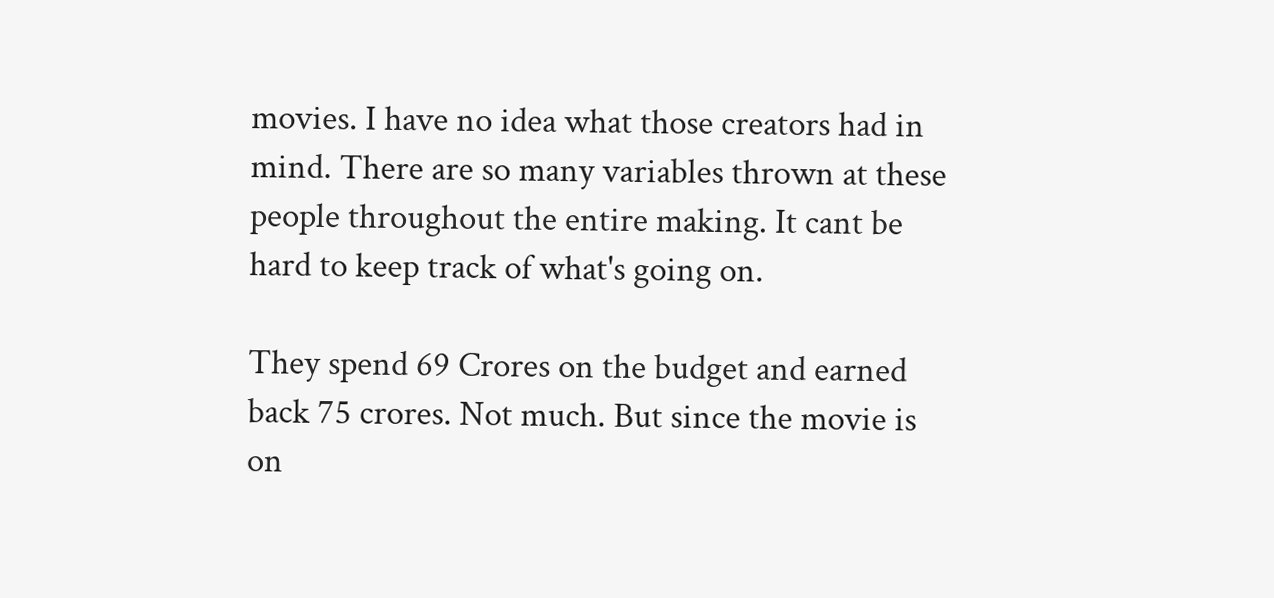movies. I have no idea what those creators had in mind. There are so many variables thrown at these people throughout the entire making. It cant be hard to keep track of what's going on.

They spend 69 Crores on the budget and earned back 75 crores. Not much. But since the movie is on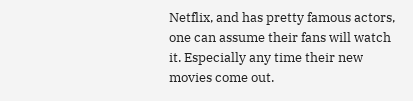Netflix, and has pretty famous actors, one can assume their fans will watch it. Especially any time their new movies come out.